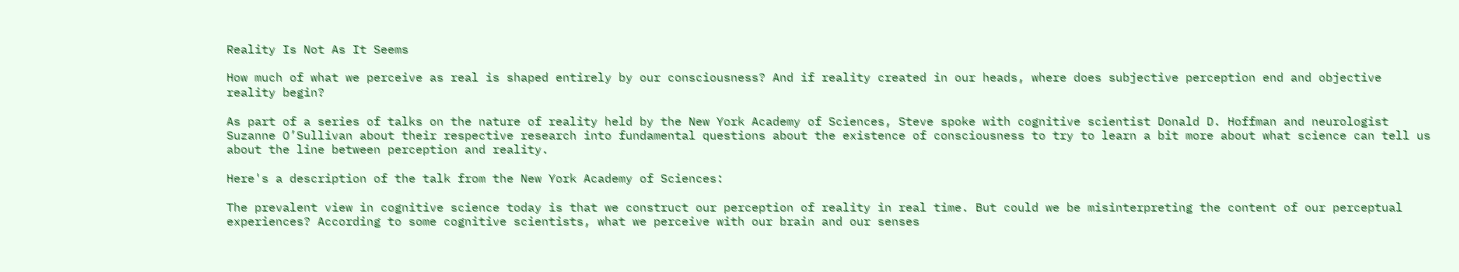Reality Is Not As It Seems

How much of what we perceive as real is shaped entirely by our consciousness? And if reality created in our heads, where does subjective perception end and objective reality begin?

As part of a series of talks on the nature of reality held by the New York Academy of Sciences, Steve spoke with cognitive scientist Donald D. Hoffman and neurologist Suzanne O’Sullivan about their respective research into fundamental questions about the existence of consciousness to try to learn a bit more about what science can tell us about the line between perception and reality.

Here's a description of the talk from the New York Academy of Sciences:

The prevalent view in cognitive science today is that we construct our perception of reality in real time. But could we be misinterpreting the content of our perceptual experiences? According to some cognitive scientists, what we perceive with our brain and our senses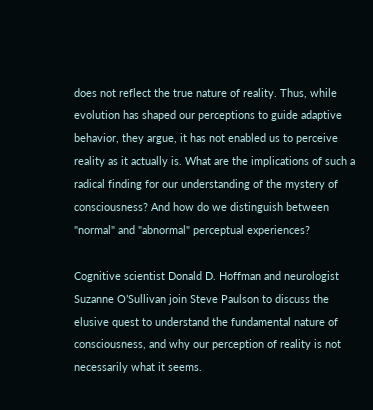does not reflect the true nature of reality. Thus, while evolution has shaped our perceptions to guide adaptive behavior, they argue, it has not enabled us to perceive reality as it actually is. What are the implications of such a radical finding for our understanding of the mystery of consciousness? And how do we distinguish between "normal" and "abnormal" perceptual experiences?

Cognitive scientist Donald D. Hoffman and neurologist Suzanne O’Sullivan join Steve Paulson to discuss the elusive quest to understand the fundamental nature of consciousness, and why our perception of reality is not necessarily what it seems.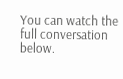You can watch the full conversation below.